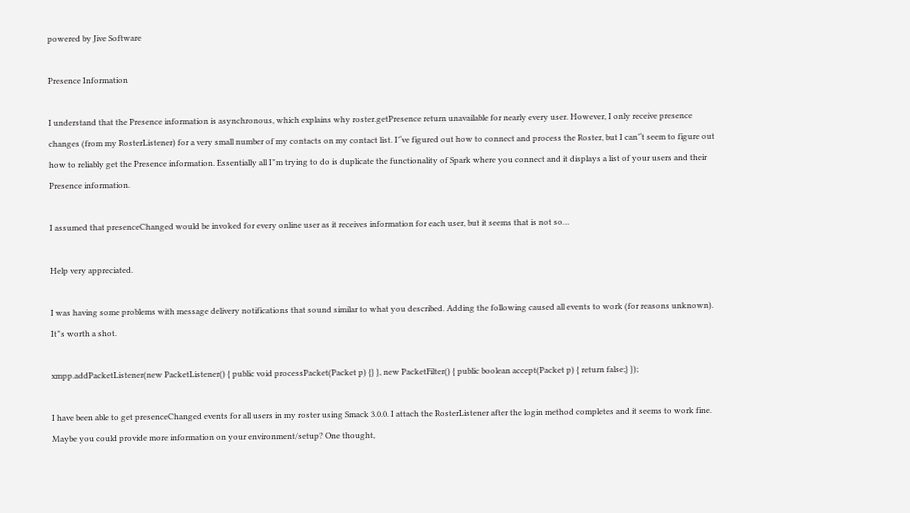powered by Jive Software

Presence Information

I understand that the Presence information is asynchronous, which explains why roster.getPresence return unavailable for nearly every user. However, I only receive presence changes (from my RosterListener) for a very small number of my contacts on my contact list. I’‘ve figured out how to connect and process the Roster, but I can’‘t seem to figure out how to reliably get the Presence information. Essentially all I’'m trying to do is duplicate the functionality of Spark where you connect and it displays a list of your users and their Presence information.

I assumed that presenceChanged would be invoked for every online user as it receives information for each user, but it seems that is not so…

Help very appreciated.

I was having some problems with message delivery notifications that sound similar to what you described. Adding the following caused all events to work (for reasons unknown). It’'s worth a shot.

xmpp.addPacketListener(new PacketListener() { public void processPacket(Packet p) {} }, new PacketFilter() { public boolean accept(Packet p) { return false;} });

I have been able to get presenceChanged events for all users in my roster using Smack 3.0.0. I attach the RosterListener after the login method completes and it seems to work fine. Maybe you could provide more information on your environment/setup? One thought,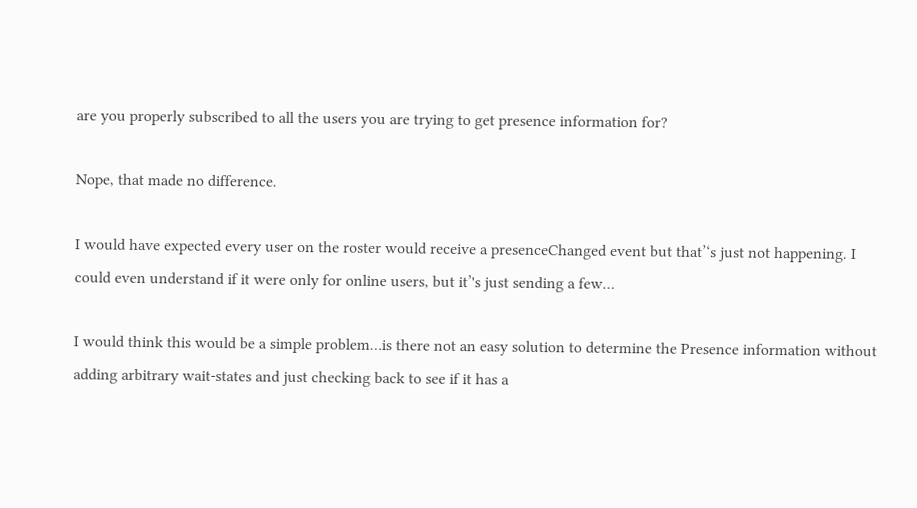are you properly subscribed to all the users you are trying to get presence information for?

Nope, that made no difference.

I would have expected every user on the roster would receive a presenceChanged event but that’‘s just not happening. I could even understand if it were only for online users, but it’'s just sending a few…

I would think this would be a simple problem…is there not an easy solution to determine the Presence information without adding arbitrary wait-states and just checking back to see if it has a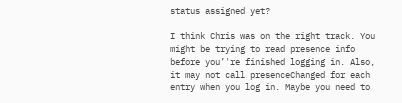status assigned yet?

I think Chris was on the right track. You might be trying to read presence info before you’'re finished logging in. Also, it may not call presenceChanged for each entry when you log in. Maybe you need to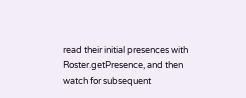read their initial presences with Roster.getPresence, and then watch for subsequent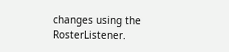changes using the RosterListener.